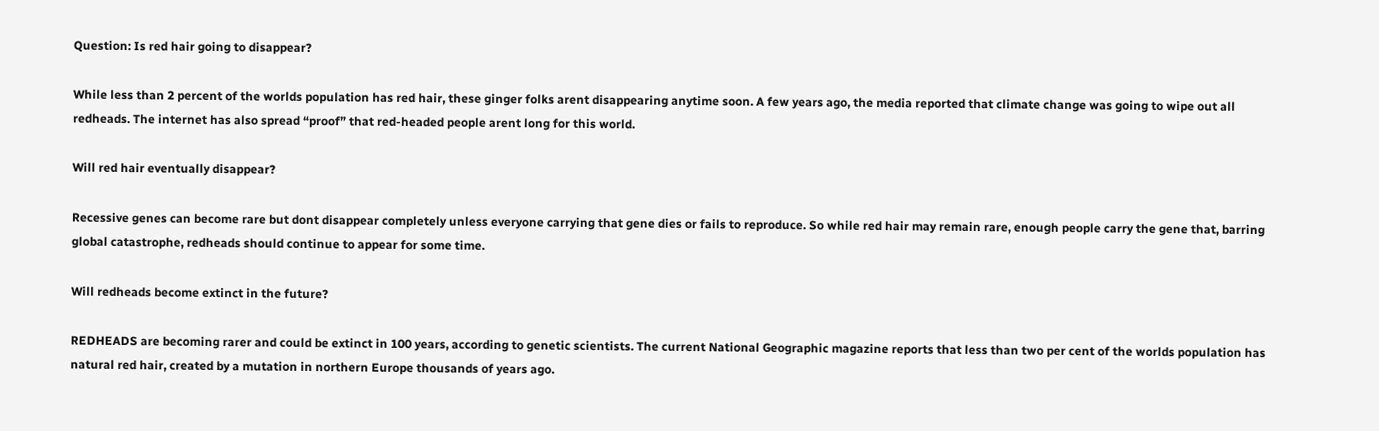Question: Is red hair going to disappear?

While less than 2 percent of the worlds population has red hair, these ginger folks arent disappearing anytime soon. A few years ago, the media reported that climate change was going to wipe out all redheads. The internet has also spread “proof” that red-headed people arent long for this world.

Will red hair eventually disappear?

Recessive genes can become rare but dont disappear completely unless everyone carrying that gene dies or fails to reproduce. So while red hair may remain rare, enough people carry the gene that, barring global catastrophe, redheads should continue to appear for some time.

Will redheads become extinct in the future?

REDHEADS are becoming rarer and could be extinct in 100 years, according to genetic scientists. The current National Geographic magazine reports that less than two per cent of the worlds population has natural red hair, created by a mutation in northern Europe thousands of years ago.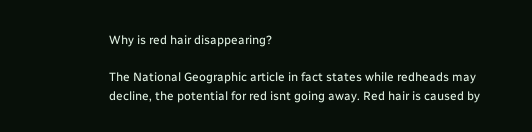Why is red hair disappearing?

The National Geographic article in fact states while redheads may decline, the potential for red isnt going away. Red hair is caused by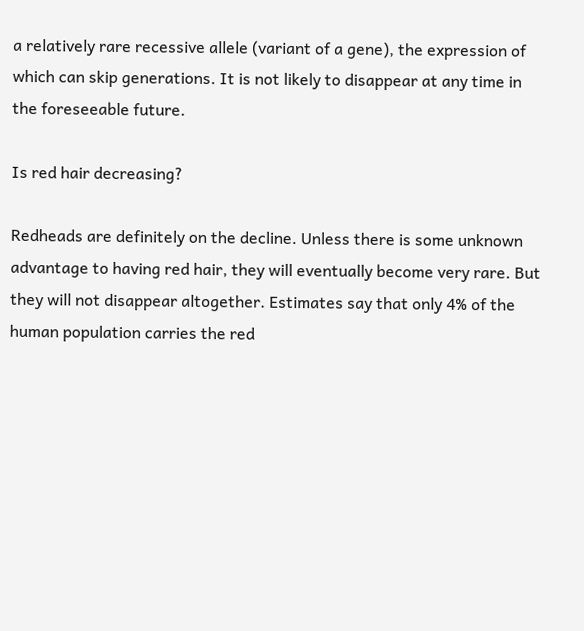a relatively rare recessive allele (variant of a gene), the expression of which can skip generations. It is not likely to disappear at any time in the foreseeable future.

Is red hair decreasing?

Redheads are definitely on the decline. Unless there is some unknown advantage to having red hair, they will eventually become very rare. But they will not disappear altogether. Estimates say that only 4% of the human population carries the red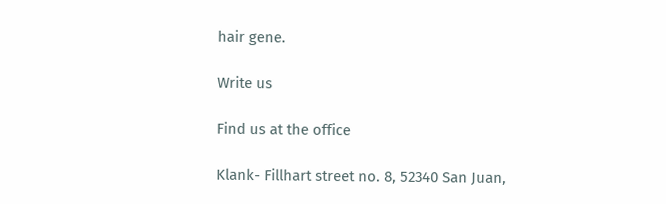hair gene.

Write us

Find us at the office

Klank- Fillhart street no. 8, 52340 San Juan,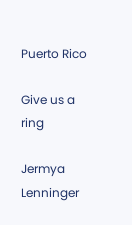Puerto Rico

Give us a ring

Jermya Lenninger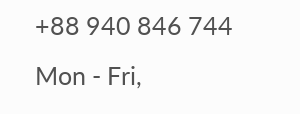+88 940 846 744
Mon - Fri,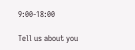9:00-18:00

Tell us about you